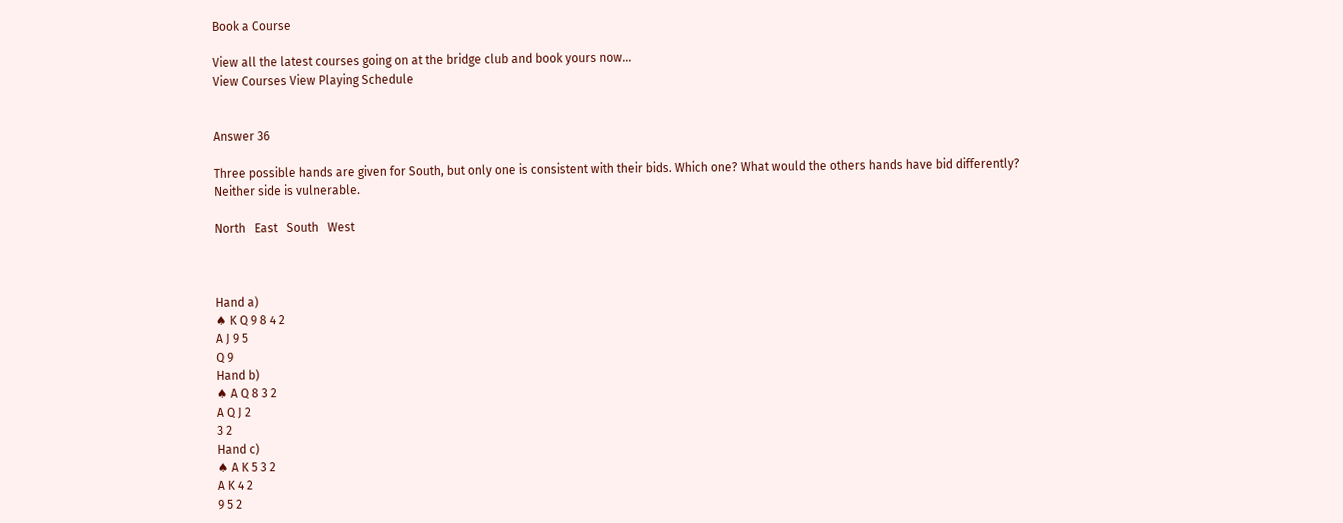Book a Course

View all the latest courses going on at the bridge club and book yours now...
View Courses View Playing Schedule


Answer 36

Three possible hands are given for South, but only one is consistent with their bids. Which one? What would the others hands have bid differently? Neither side is vulnerable.

North   East   South   West



Hand a)
♠ K Q 9 8 4 2
A J 9 5
Q 9
Hand b)
♠ A Q 8 3 2
A Q J 2
3 2
Hand c)
♠ A K 5 3 2
A K 4 2
9 5 2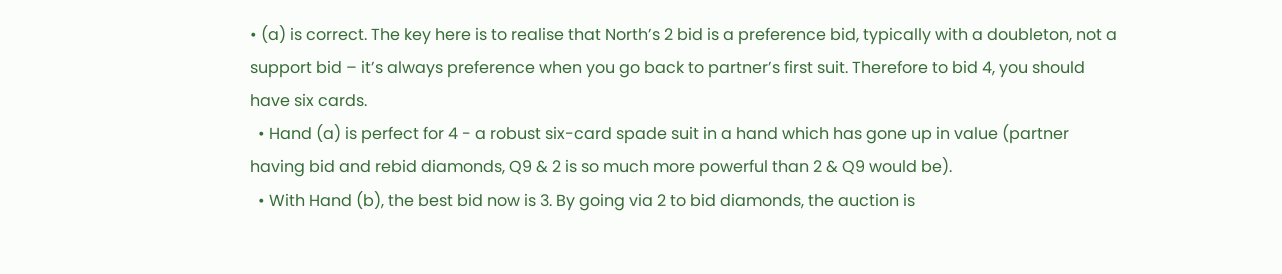• (a) is correct. The key here is to realise that North’s 2 bid is a preference bid, typically with a doubleton, not a support bid – it’s always preference when you go back to partner’s first suit. Therefore to bid 4, you should have six cards.
  • Hand (a) is perfect for 4 - a robust six-card spade suit in a hand which has gone up in value (partner having bid and rebid diamonds, Q9 & 2 is so much more powerful than 2 & Q9 would be).
  • With Hand (b), the best bid now is 3. By going via 2 to bid diamonds, the auction is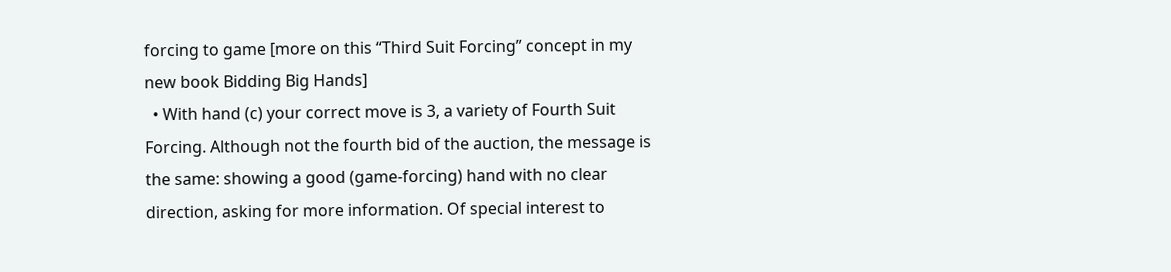forcing to game [more on this “Third Suit Forcing” concept in my new book Bidding Big Hands]
  • With hand (c) your correct move is 3, a variety of Fourth Suit Forcing. Although not the fourth bid of the auction, the message is the same: showing a good (game-forcing) hand with no clear direction, asking for more information. Of special interest to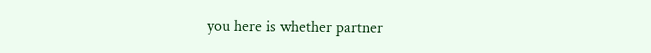you here is whether partner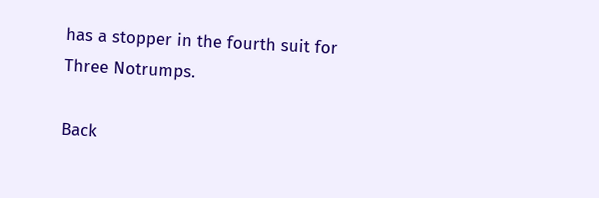has a stopper in the fourth suit for Three Notrumps.

Back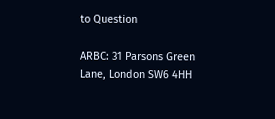to Question

ARBC: 31 Parsons Green Lane, London SW6 4HH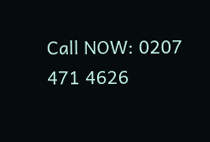Call NOW: 0207 471 4626